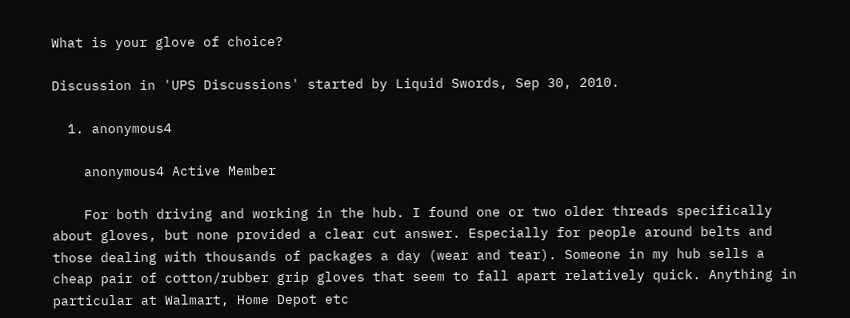What is your glove of choice?

Discussion in 'UPS Discussions' started by Liquid Swords, Sep 30, 2010.

  1. anonymous4

    anonymous4 Active Member

    For both driving and working in the hub. I found one or two older threads specifically about gloves, but none provided a clear cut answer. Especially for people around belts and those dealing with thousands of packages a day (wear and tear). Someone in my hub sells a cheap pair of cotton/rubber grip gloves that seem to fall apart relatively quick. Anything in particular at Walmart, Home Depot etc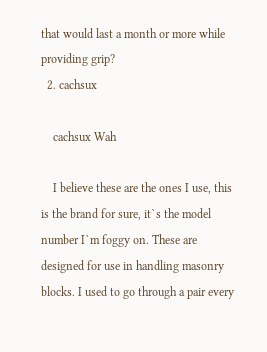that would last a month or more while providing grip?
  2. cachsux

    cachsux Wah

    I believe these are the ones I use, this is the brand for sure, it`s the model number I`m foggy on. These are designed for use in handling masonry blocks. I used to go through a pair every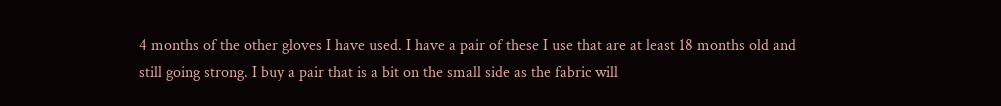4 months of the other gloves I have used. I have a pair of these I use that are at least 18 months old and still going strong. I buy a pair that is a bit on the small side as the fabric will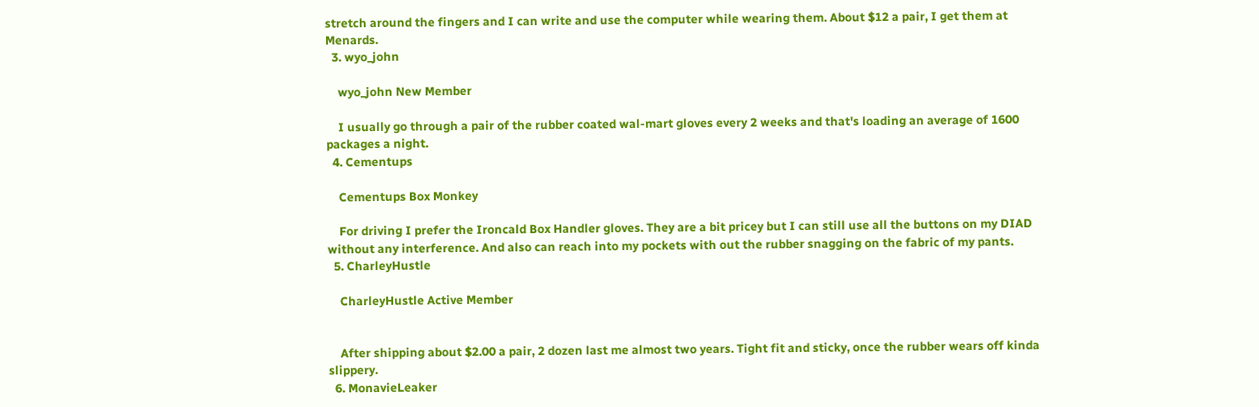stretch around the fingers and I can write and use the computer while wearing them. About $12 a pair, I get them at Menards.
  3. wyo_john

    wyo_john New Member

    I usually go through a pair of the rubber coated wal-mart gloves every 2 weeks and that's loading an average of 1600 packages a night.
  4. Cementups

    Cementups Box Monkey

    For driving I prefer the Ironcald Box Handler gloves. They are a bit pricey but I can still use all the buttons on my DIAD without any interference. And also can reach into my pockets with out the rubber snagging on the fabric of my pants.
  5. CharleyHustle

    CharleyHustle Active Member


    After shipping about $2.00 a pair, 2 dozen last me almost two years. Tight fit and sticky, once the rubber wears off kinda slippery.
  6. MonavieLeaker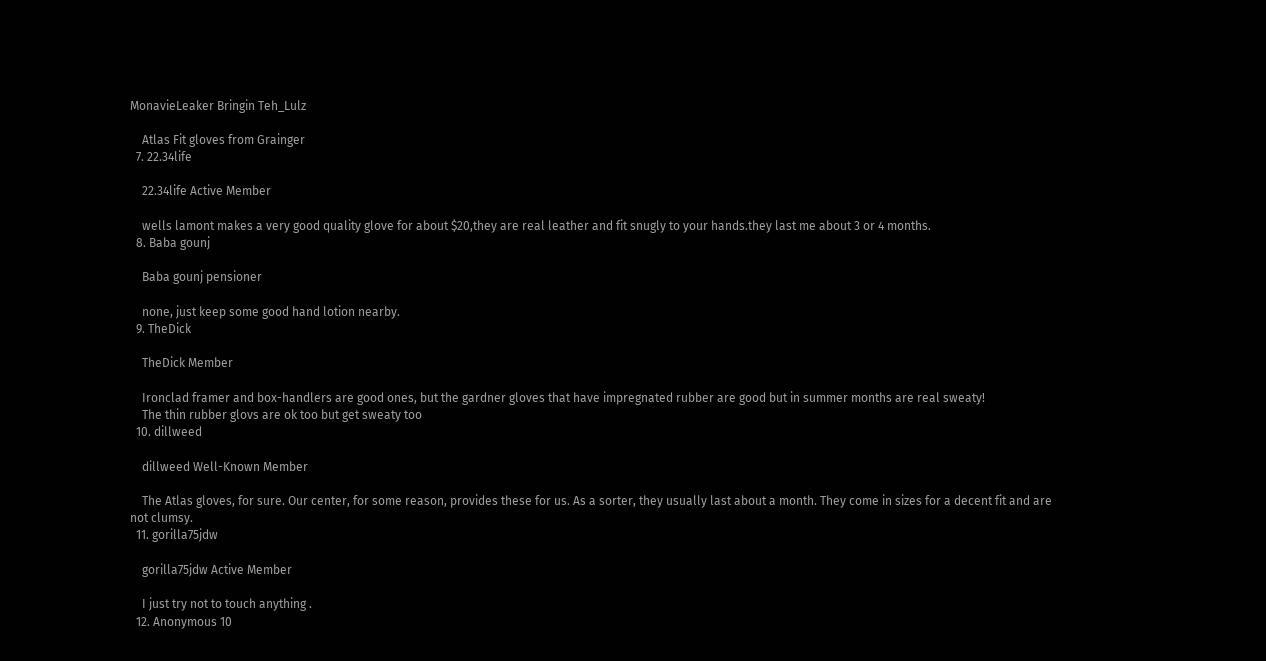MonavieLeaker Bringin Teh_Lulz

    Atlas Fit gloves from Grainger
  7. 22.34life

    22.34life Active Member

    wells lamont makes a very good quality glove for about $20,they are real leather and fit snugly to your hands.they last me about 3 or 4 months.
  8. Baba gounj

    Baba gounj pensioner

    none, just keep some good hand lotion nearby.
  9. TheDick

    TheDick Member

    Ironclad framer and box-handlers are good ones, but the gardner gloves that have impregnated rubber are good but in summer months are real sweaty!
    The thin rubber glovs are ok too but get sweaty too
  10. dillweed

    dillweed Well-Known Member

    The Atlas gloves, for sure. Our center, for some reason, provides these for us. As a sorter, they usually last about a month. They come in sizes for a decent fit and are not clumsy.
  11. gorilla75jdw

    gorilla75jdw Active Member

    I just try not to touch anything .
  12. Anonymous 10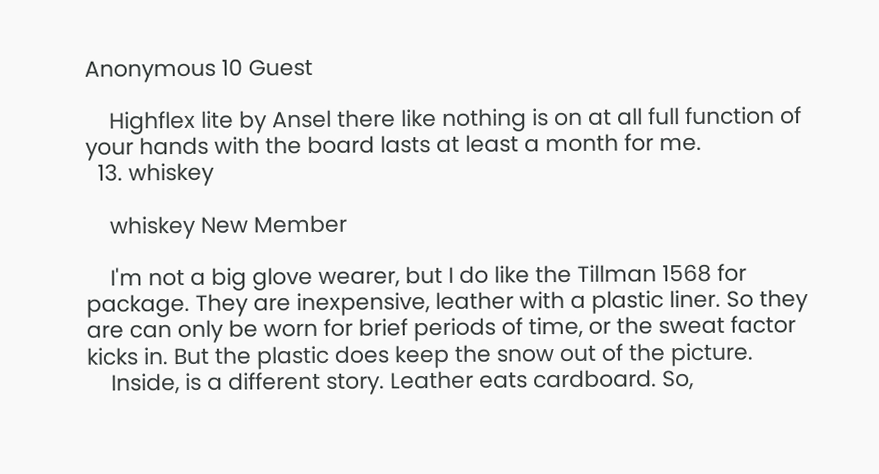Anonymous 10 Guest

    Highflex lite by Ansel there like nothing is on at all full function of your hands with the board lasts at least a month for me.
  13. whiskey

    whiskey New Member

    I'm not a big glove wearer, but I do like the Tillman 1568 for package. They are inexpensive, leather with a plastic liner. So they are can only be worn for brief periods of time, or the sweat factor kicks in. But the plastic does keep the snow out of the picture.
    Inside, is a different story. Leather eats cardboard. So,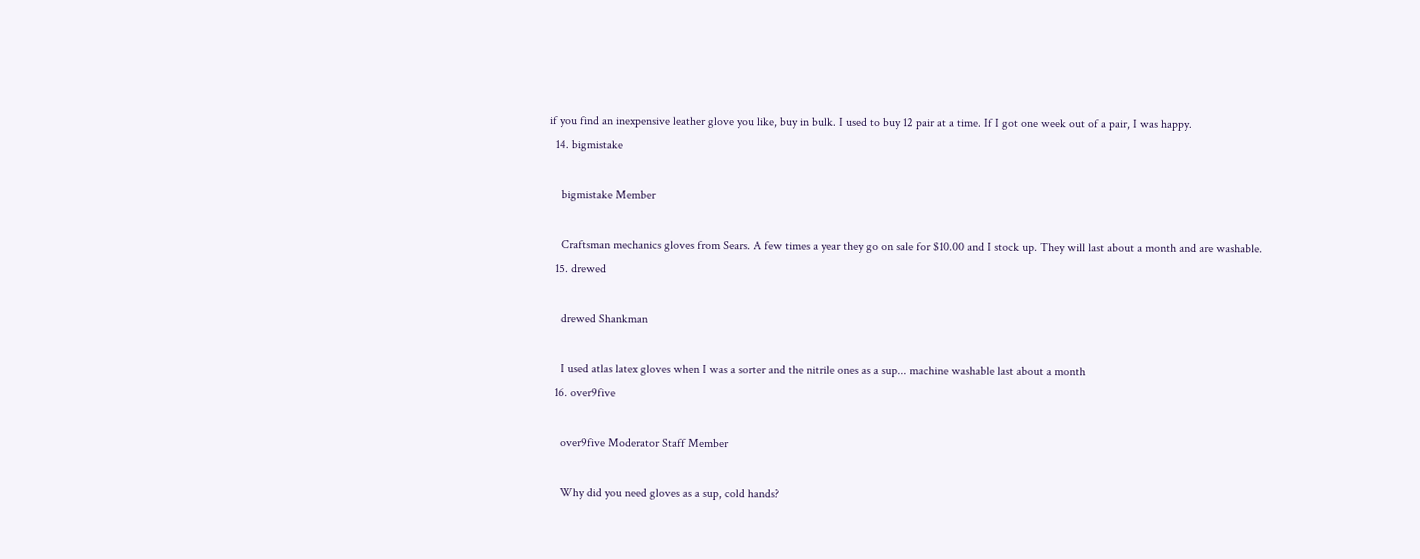if you find an inexpensive leather glove you like, buy in bulk. I used to buy 12 pair at a time. If I got one week out of a pair, I was happy.
  14. bigmistake

    bigmistake Member

    Craftsman mechanics gloves from Sears. A few times a year they go on sale for $10.00 and I stock up. They will last about a month and are washable.
  15. drewed

    drewed Shankman

    I used atlas latex gloves when I was a sorter and the nitrile ones as a sup... machine washable last about a month
  16. over9five

    over9five Moderator Staff Member

    Why did you need gloves as a sup, cold hands?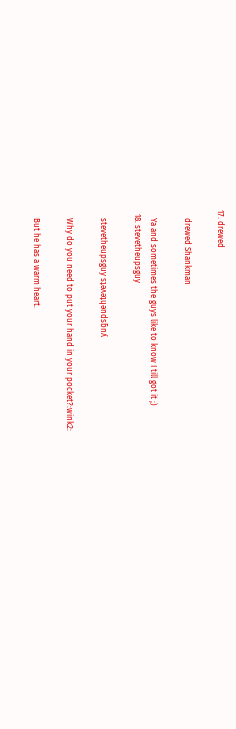17. drewed

    drewed Shankman

    Ya and sometimes the guys like to know I till got it ;)
  18. stevetheupsguy

    stevetheupsguy sʇǝʌǝʇɥǝndsƃnʎ

    Why do you need to put your hand in your pocket?:wink2:

    But he has a warm heart.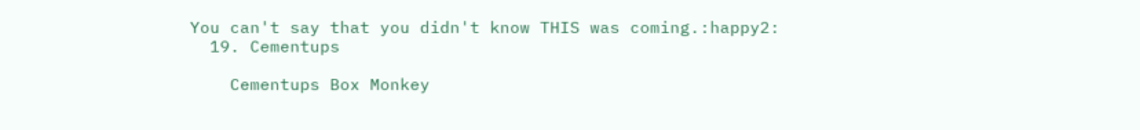You can't say that you didn't know THIS was coming.:happy2:
  19. Cementups

    Cementups Box Monkey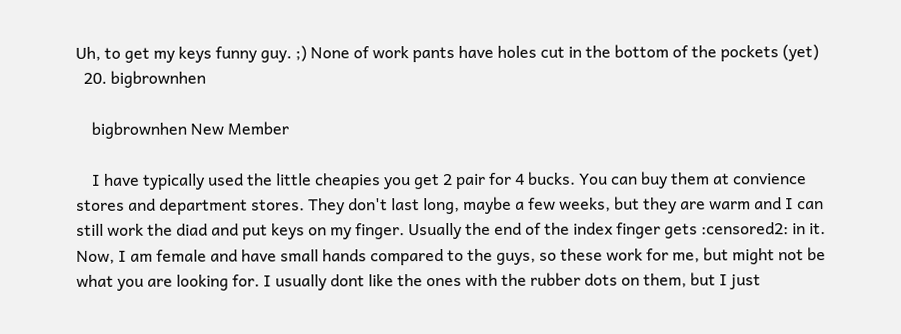Uh, to get my keys funny guy. ;) None of work pants have holes cut in the bottom of the pockets (yet)
  20. bigbrownhen

    bigbrownhen New Member

    I have typically used the little cheapies you get 2 pair for 4 bucks. You can buy them at convience stores and department stores. They don't last long, maybe a few weeks, but they are warm and I can still work the diad and put keys on my finger. Usually the end of the index finger gets :censored2: in it. Now, I am female and have small hands compared to the guys, so these work for me, but might not be what you are looking for. I usually dont like the ones with the rubber dots on them, but I just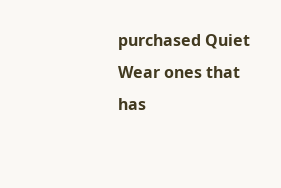purchased Quiet Wear ones that has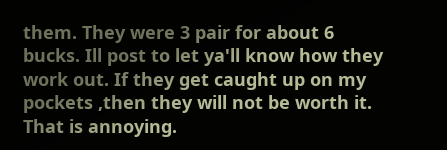them. They were 3 pair for about 6 bucks. Ill post to let ya'll know how they work out. If they get caught up on my pockets ,then they will not be worth it. That is annoying.